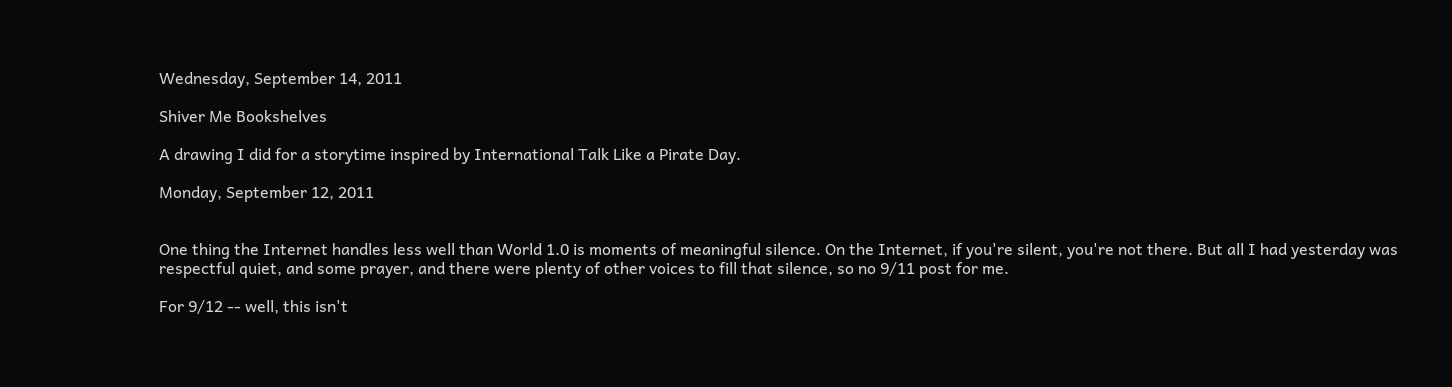Wednesday, September 14, 2011

Shiver Me Bookshelves

A drawing I did for a storytime inspired by International Talk Like a Pirate Day.

Monday, September 12, 2011


One thing the Internet handles less well than World 1.0 is moments of meaningful silence. On the Internet, if you're silent, you're not there. But all I had yesterday was respectful quiet, and some prayer, and there were plenty of other voices to fill that silence, so no 9/11 post for me.

For 9/12 -- well, this isn't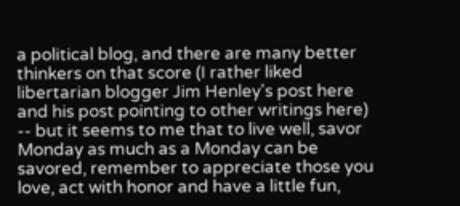a political blog, and there are many better thinkers on that score (I rather liked libertarian blogger Jim Henley's post here and his post pointing to other writings here) -- but it seems to me that to live well, savor Monday as much as a Monday can be savored, remember to appreciate those you love, act with honor and have a little fun,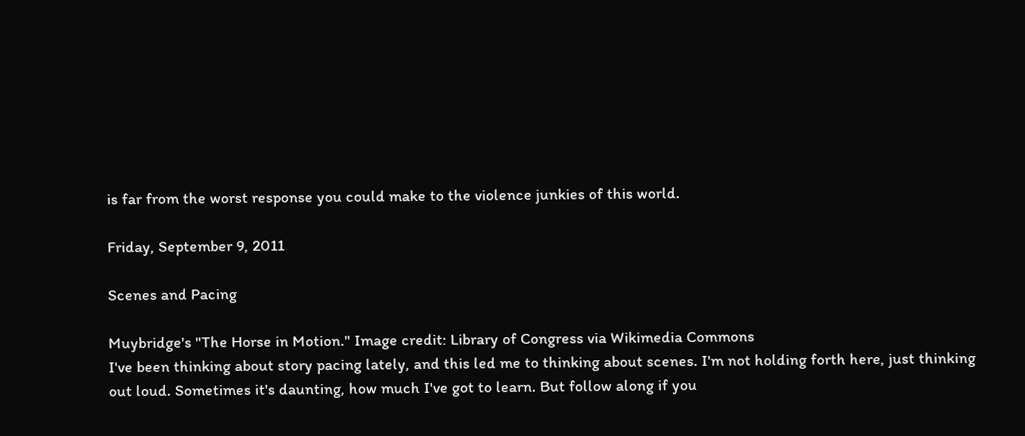is far from the worst response you could make to the violence junkies of this world.

Friday, September 9, 2011

Scenes and Pacing

Muybridge's "The Horse in Motion." Image credit: Library of Congress via Wikimedia Commons
I've been thinking about story pacing lately, and this led me to thinking about scenes. I'm not holding forth here, just thinking out loud. Sometimes it's daunting, how much I've got to learn. But follow along if you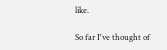like.

So far I've thought of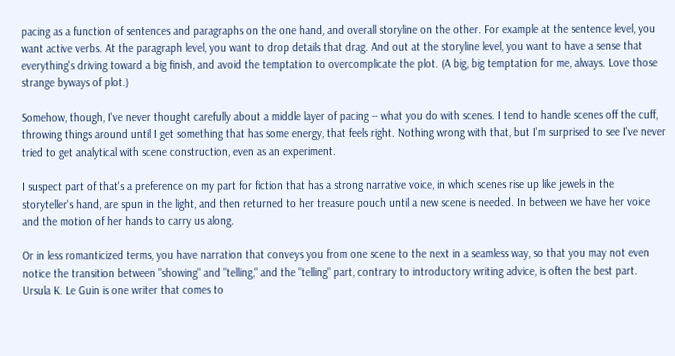pacing as a function of sentences and paragraphs on the one hand, and overall storyline on the other. For example at the sentence level, you want active verbs. At the paragraph level, you want to drop details that drag. And out at the storyline level, you want to have a sense that everything's driving toward a big finish, and avoid the temptation to overcomplicate the plot. (A big, big temptation for me, always. Love those strange byways of plot.)

Somehow, though, I've never thought carefully about a middle layer of pacing -- what you do with scenes. I tend to handle scenes off the cuff, throwing things around until I get something that has some energy, that feels right. Nothing wrong with that, but I'm surprised to see I've never tried to get analytical with scene construction, even as an experiment.

I suspect part of that's a preference on my part for fiction that has a strong narrative voice, in which scenes rise up like jewels in the storyteller's hand, are spun in the light, and then returned to her treasure pouch until a new scene is needed. In between we have her voice and the motion of her hands to carry us along.

Or in less romanticized terms, you have narration that conveys you from one scene to the next in a seamless way, so that you may not even notice the transition between "showing" and "telling," and the "telling" part, contrary to introductory writing advice, is often the best part. Ursula K. Le Guin is one writer that comes to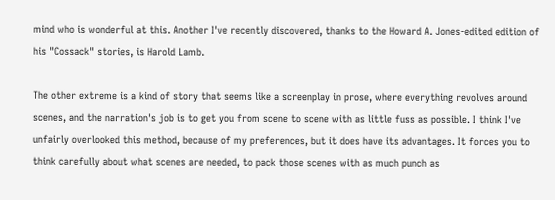mind who is wonderful at this. Another I've recently discovered, thanks to the Howard A. Jones-edited edition of his "Cossack" stories, is Harold Lamb.

The other extreme is a kind of story that seems like a screenplay in prose, where everything revolves around scenes, and the narration's job is to get you from scene to scene with as little fuss as possible. I think I've unfairly overlooked this method, because of my preferences, but it does have its advantages. It forces you to think carefully about what scenes are needed, to pack those scenes with as much punch as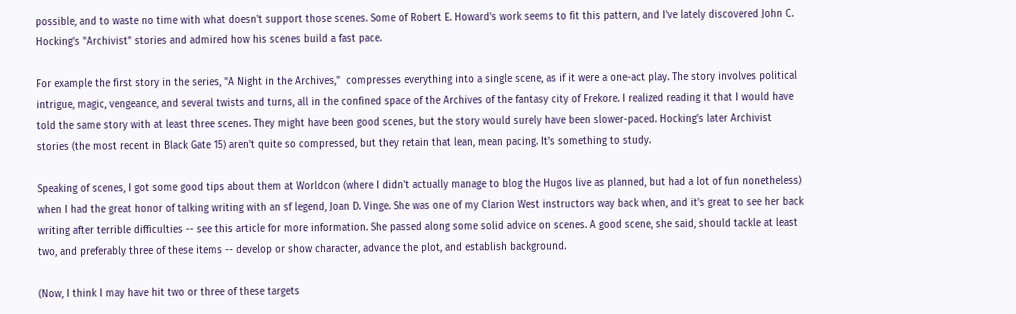possible, and to waste no time with what doesn't support those scenes. Some of Robert E. Howard's work seems to fit this pattern, and I've lately discovered John C. Hocking's "Archivist" stories and admired how his scenes build a fast pace.

For example the first story in the series, "A Night in the Archives,"  compresses everything into a single scene, as if it were a one-act play. The story involves political intrigue, magic, vengeance, and several twists and turns, all in the confined space of the Archives of the fantasy city of Frekore. I realized reading it that I would have told the same story with at least three scenes. They might have been good scenes, but the story would surely have been slower-paced. Hocking's later Archivist stories (the most recent in Black Gate 15) aren't quite so compressed, but they retain that lean, mean pacing. It's something to study.

Speaking of scenes, I got some good tips about them at Worldcon (where I didn't actually manage to blog the Hugos live as planned, but had a lot of fun nonetheless) when I had the great honor of talking writing with an sf legend, Joan D. Vinge. She was one of my Clarion West instructors way back when, and it's great to see her back writing after terrible difficulties -- see this article for more information. She passed along some solid advice on scenes. A good scene, she said, should tackle at least two, and preferably three of these items -- develop or show character, advance the plot, and establish background.

(Now, I think I may have hit two or three of these targets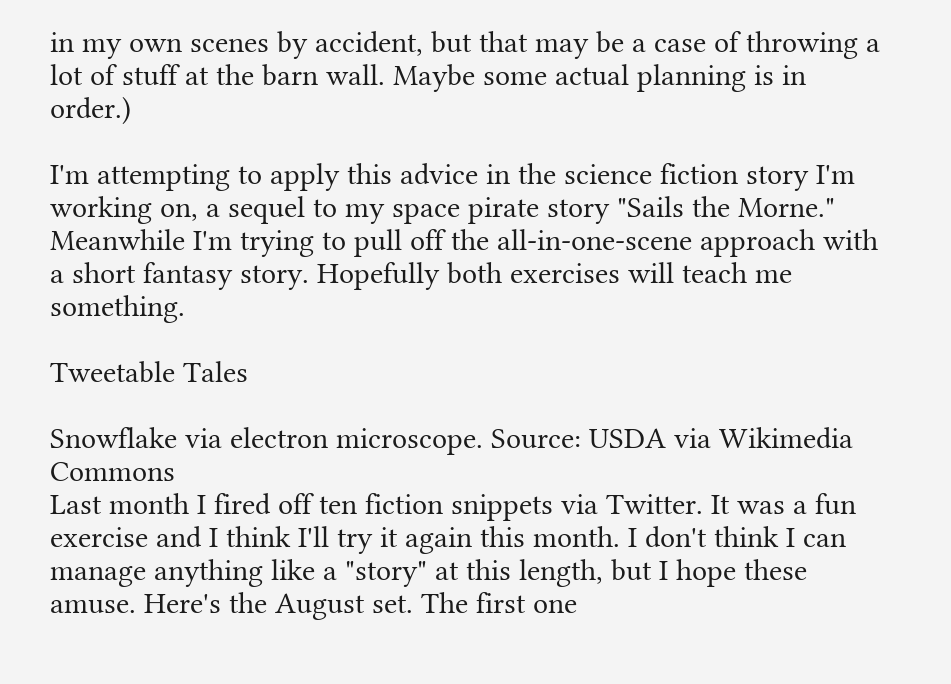in my own scenes by accident, but that may be a case of throwing a lot of stuff at the barn wall. Maybe some actual planning is in order.)

I'm attempting to apply this advice in the science fiction story I'm working on, a sequel to my space pirate story "Sails the Morne." Meanwhile I'm trying to pull off the all-in-one-scene approach with a short fantasy story. Hopefully both exercises will teach me something.

Tweetable Tales

Snowflake via electron microscope. Source: USDA via Wikimedia Commons
Last month I fired off ten fiction snippets via Twitter. It was a fun exercise and I think I'll try it again this month. I don't think I can manage anything like a "story" at this length, but I hope these amuse. Here's the August set. The first one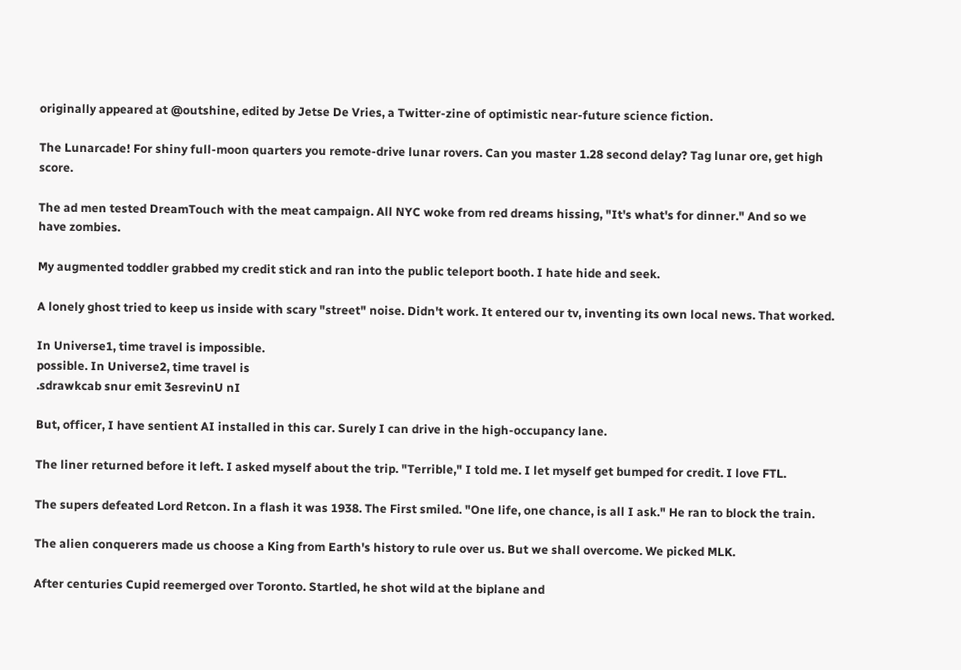originally appeared at @outshine, edited by Jetse De Vries, a Twitter-zine of optimistic near-future science fiction.

The Lunarcade! For shiny full-moon quarters you remote-drive lunar rovers. Can you master 1.28 second delay? Tag lunar ore, get high score.

The ad men tested DreamTouch with the meat campaign. All NYC woke from red dreams hissing, "It's what's for dinner." And so we have zombies.

My augmented toddler grabbed my credit stick and ran into the public teleport booth. I hate hide and seek.

A lonely ghost tried to keep us inside with scary "street" noise. Didn't work. It entered our tv, inventing its own local news. That worked.

In Universe1, time travel is impossible.
possible. In Universe2, time travel is
.sdrawkcab snur emit 3esrevinU nI

But, officer, I have sentient AI installed in this car. Surely I can drive in the high-occupancy lane.

The liner returned before it left. I asked myself about the trip. "Terrible," I told me. I let myself get bumped for credit. I love FTL.

The supers defeated Lord Retcon. In a flash it was 1938. The First smiled. "One life, one chance, is all I ask." He ran to block the train.

The alien conquerers made us choose a King from Earth's history to rule over us. But we shall overcome. We picked MLK.

After centuries Cupid reemerged over Toronto. Startled, he shot wild at the biplane and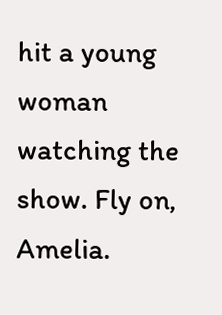hit a young woman watching the show. Fly on, Amelia.